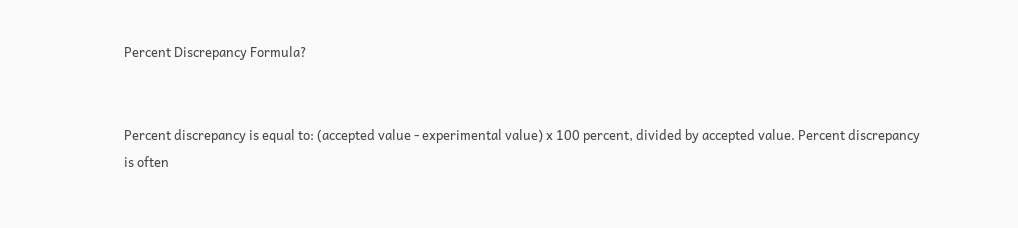Percent Discrepancy Formula?


Percent discrepancy is equal to: (accepted value - experimental value) x 100 percent, divided by accepted value. Percent discrepancy is often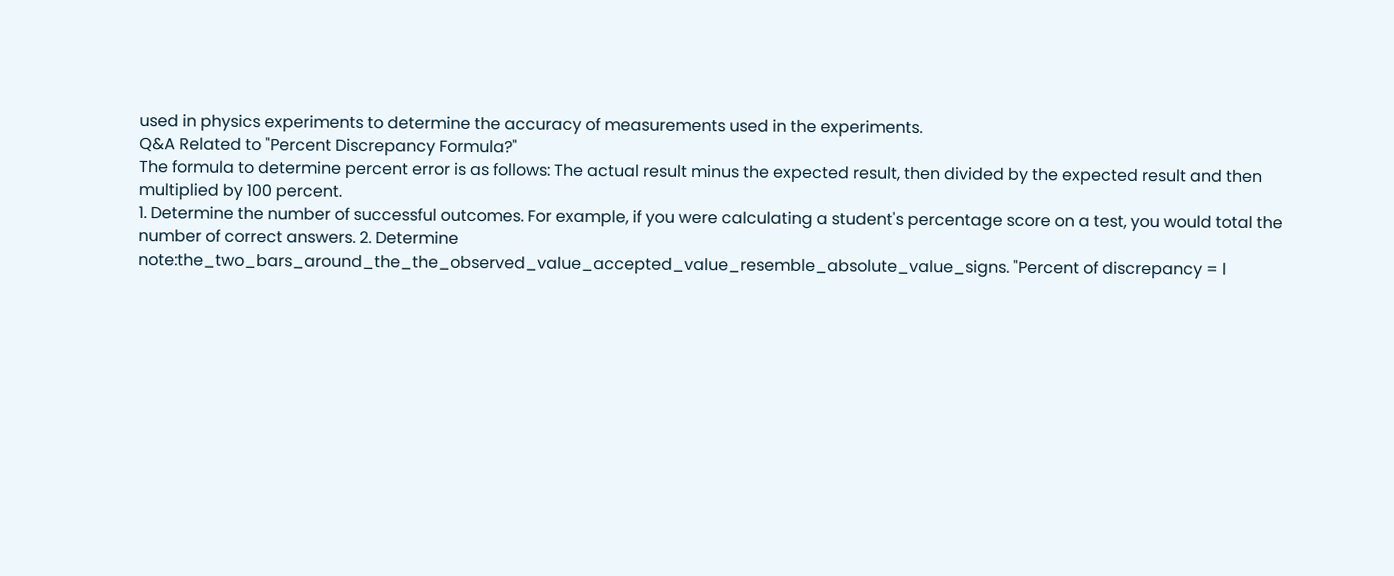used in physics experiments to determine the accuracy of measurements used in the experiments.
Q&A Related to "Percent Discrepancy Formula?"
The formula to determine percent error is as follows: The actual result minus the expected result, then divided by the expected result and then multiplied by 100 percent.
1. Determine the number of successful outcomes. For example, if you were calculating a student's percentage score on a test, you would total the number of correct answers. 2. Determine
note:the_two_bars_around_the_the_observed_value_accepted_value_resemble_absolute_value_signs. "Percent of discrepancy = l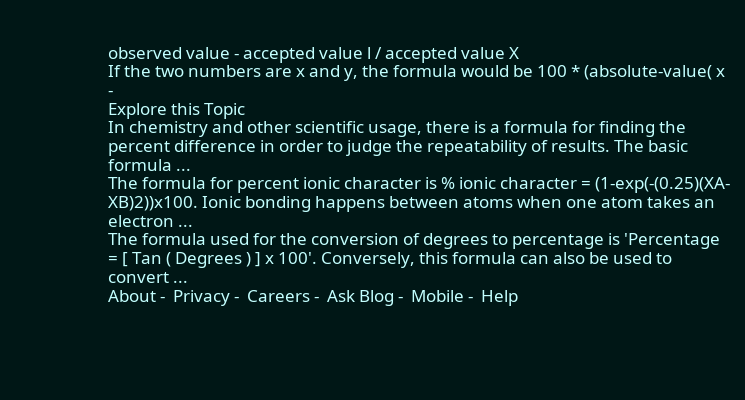observed value - accepted value l / accepted value X
If the two numbers are x and y, the formula would be 100 * (absolute-value( x -
Explore this Topic
In chemistry and other scientific usage, there is a formula for finding the percent difference in order to judge the repeatability of results. The basic formula ...
The formula for percent ionic character is % ionic character = (1-exp(-(0.25)(XA-XB)2))x100. Ionic bonding happens between atoms when one atom takes an electron ...
The formula used for the conversion of degrees to percentage is 'Percentage = [ Tan ( Degrees ) ] x 100'. Conversely, this formula can also be used to convert ...
About -  Privacy -  Careers -  Ask Blog -  Mobile -  Help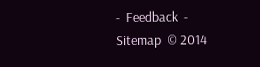-  Feedback  -  Sitemap  © 2014